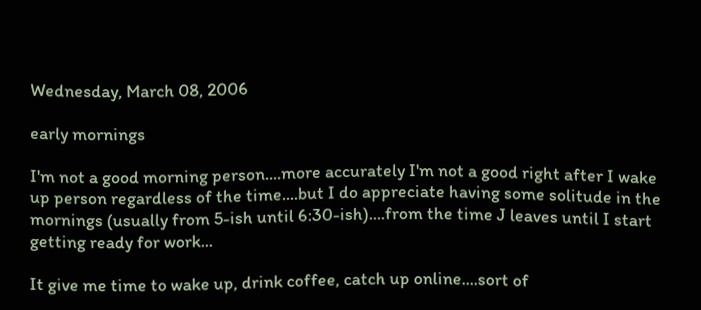Wednesday, March 08, 2006

early mornings

I'm not a good morning person....more accurately I'm not a good right after I wake up person regardless of the time....but I do appreciate having some solitude in the mornings (usually from 5-ish until 6:30-ish)....from the time J leaves until I start getting ready for work...

It give me time to wake up, drink coffee, catch up online....sort of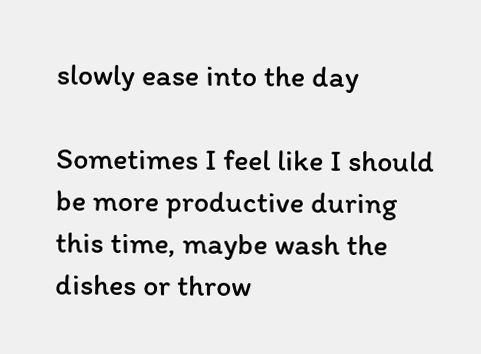slowly ease into the day

Sometimes I feel like I should be more productive during this time, maybe wash the dishes or throw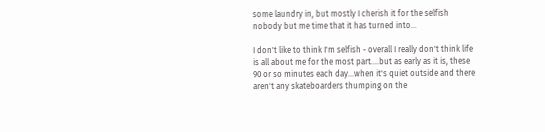some laundry in, but mostly I cherish it for the selfish nobody but me time that it has turned into...

I don't like to think I'm selfish - overall I really don't think life is all about me for the most part....but as early as it is, these 90 or so minutes each day...when it's quiet outside and there aren't any skateboarders thumping on the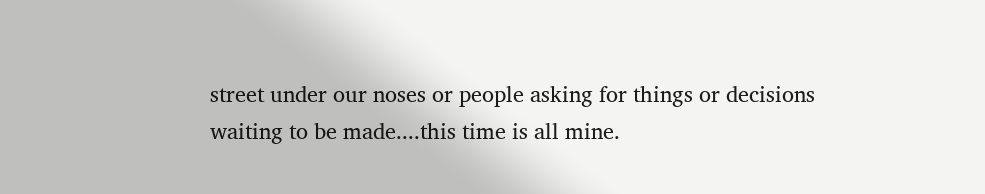street under our noses or people asking for things or decisions waiting to be made....this time is all mine.